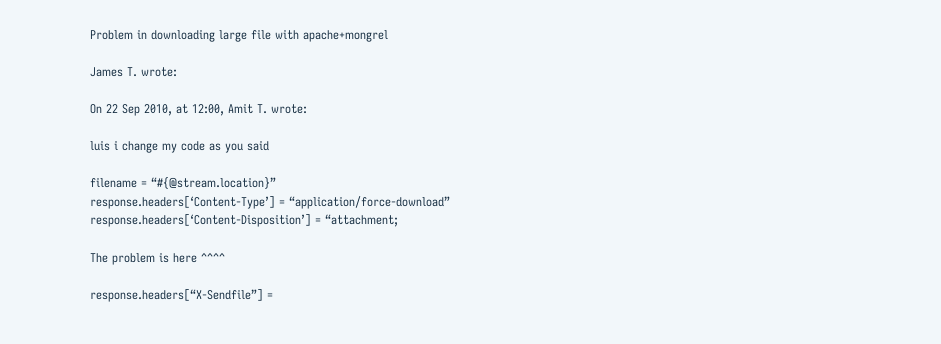Problem in downloading large file with apache+mongrel

James T. wrote:

On 22 Sep 2010, at 12:00, Amit T. wrote:

luis i change my code as you said

filename = “#{@stream.location}”
response.headers[‘Content-Type’] = “application/force-download”
response.headers[‘Content-Disposition’] = “attachment;

The problem is here ^^^^

response.headers[“X-Sendfile”] =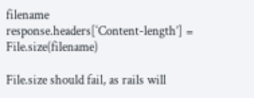filename
response.headers[‘Content-length’] = File.size(filename)

File.size should fail, as rails will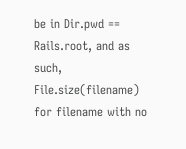be in Dir.pwd == Rails.root, and as
such, File.size(filename) for filename with no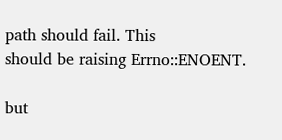path should fail. This
should be raising Errno::ENOENT.

but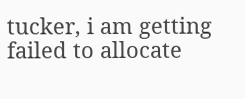tucker, i am getting failed to allocate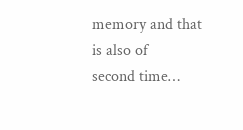memory and that is also of
second time…